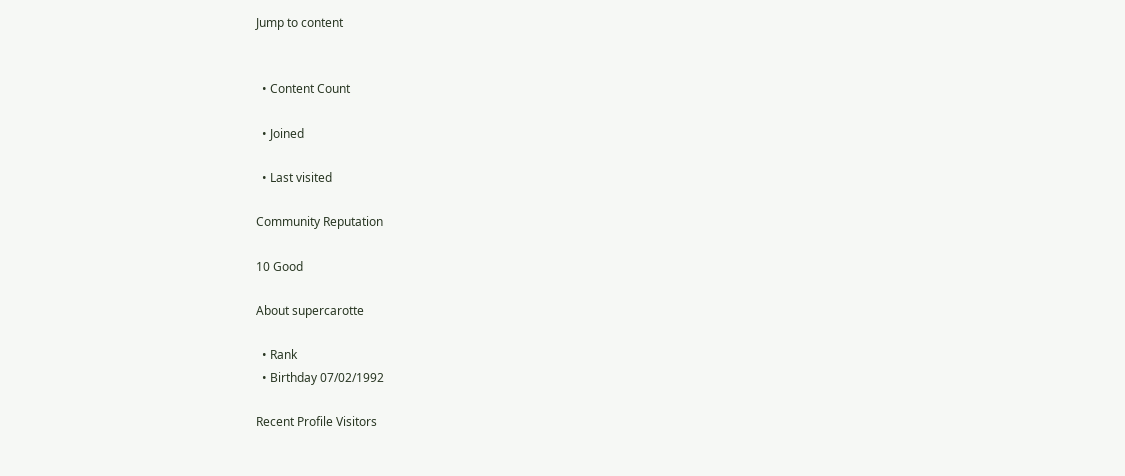Jump to content


  • Content Count

  • Joined

  • Last visited

Community Reputation

10 Good

About supercarotte

  • Rank
  • Birthday 07/02/1992

Recent Profile Visitors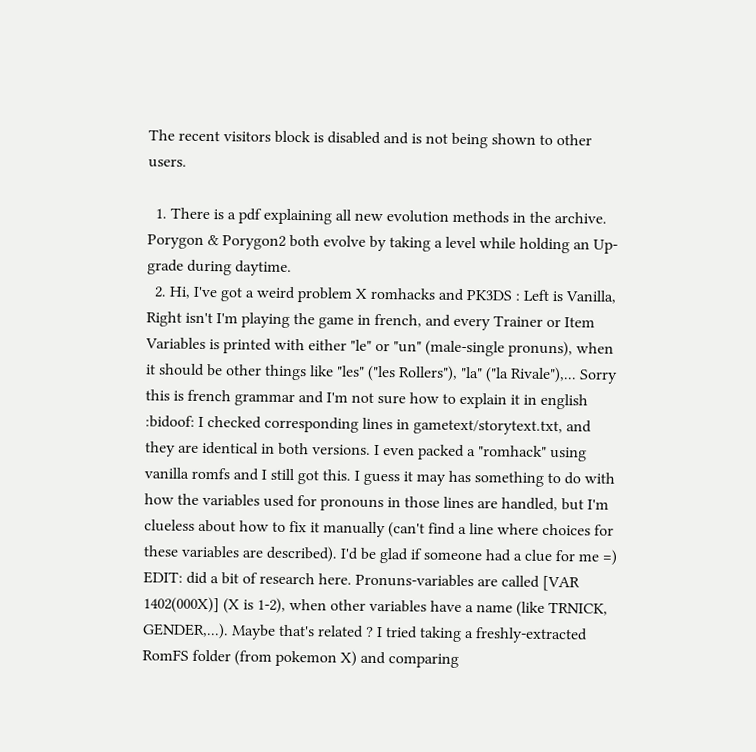The recent visitors block is disabled and is not being shown to other users.

  1. There is a pdf explaining all new evolution methods in the archive. Porygon & Porygon2 both evolve by taking a level while holding an Up-grade during daytime.
  2. Hi, I've got a weird problem X romhacks and PK3DS : Left is Vanilla, Right isn't I'm playing the game in french, and every Trainer or Item Variables is printed with either "le" or "un" (male-single pronuns), when it should be other things like "les" ("les Rollers"), "la" ("la Rivale"),... Sorry this is french grammar and I'm not sure how to explain it in english :bidoof: I checked corresponding lines in gametext/storytext.txt, and they are identical in both versions. I even packed a "romhack" using vanilla romfs and I still got this. I guess it may has something to do with how the variables used for pronouns in those lines are handled, but I'm clueless about how to fix it manually (can't find a line where choices for these variables are described). I'd be glad if someone had a clue for me =) EDIT: did a bit of research here. Pronuns-variables are called [VAR 1402(000X)] (X is 1-2), when other variables have a name (like TRNICK, GENDER,...). Maybe that's related ? I tried taking a freshly-extracted RomFS folder (from pokemon X) and comparing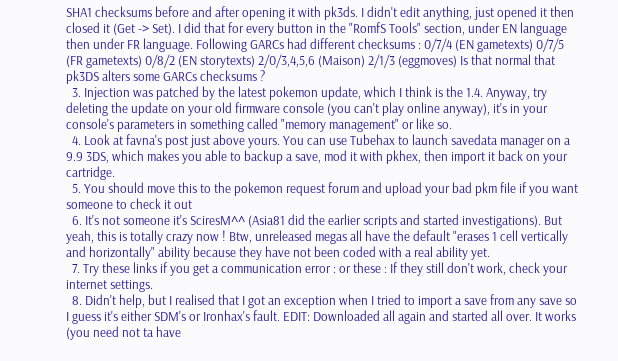SHA1 checksums before and after opening it with pk3ds. I didn't edit anything, just opened it then closed it (Get -> Set). I did that for every button in the "RomfS Tools" section, under EN language then under FR language. Following GARCs had different checksums : 0/7/4 (EN gametexts) 0/7/5 (FR gametexts) 0/8/2 (EN storytexts) 2/0/3,4,5,6 (Maison) 2/1/3 (eggmoves) Is that normal that pk3DS alters some GARCs checksums ?
  3. Injection was patched by the latest pokemon update, which I think is the 1.4. Anyway, try deleting the update on your old firmware console (you can't play online anyway), it's in your console's parameters in something called "memory management" or like so.
  4. Look at favna's post just above yours. You can use Tubehax to launch savedata manager on a 9.9 3DS, which makes you able to backup a save, mod it with pkhex, then import it back on your cartridge.
  5. You should move this to the pokemon request forum and upload your bad pkm file if you want someone to check it out
  6. It's not someone it's SciresM^^ (Asia81 did the earlier scripts and started investigations). But yeah, this is totally crazy now ! Btw, unreleased megas all have the default "erases 1 cell vertically and horizontally" ability because they have not been coded with a real ability yet.
  7. Try these links if you get a communication error : or these : If they still don't work, check your internet settings.
  8. Didn't help, but I realised that I got an exception when I tried to import a save from any save so I guess it's either SDM's or Ironhax's fault. EDIT: Downloaded all again and started all over. It works (you need not ta have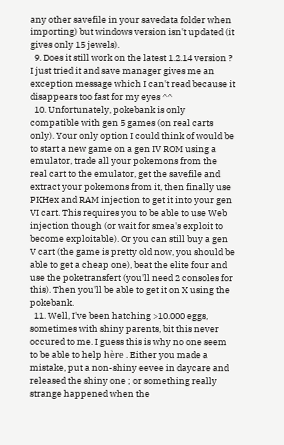any other savefile in your savedata folder when importing) but windows version isn't updated (it gives only 15 jewels).
  9. Does it still work on the latest 1.2.14 version ? I just tried it and save manager gives me an exception message which I can't read because it disappears too fast for my eyes ^^
  10. Unfortunately, pokebank is only compatible with gen 5 games (on real carts only). Your only option I could think of would be to start a new game on a gen IV ROM using a emulator, trade all your pokemons from the real cart to the emulator, get the savefile and extract your pokemons from it, then finally use PKHex and RAM injection to get it into your gen VI cart. This requires you to be able to use Web injection though (or wait for smea's exploit to become exploitable). Or you can still buy a gen V cart (the game is pretty old now, you should be able to get a cheap one), beat the elite four and use the poketransfert (you'll need 2 consoles for this). Then you'll be able to get it on X using the pokebank.
  11. Well, I've been hatching >10.000 eggs, sometimes with shiny parents, bit this never occured to me. I guess this is why no one seem to be able to help hère . Either you made a mistake, put a non-shiny eevee in daycare and released the shiny one ; or something really strange happened when the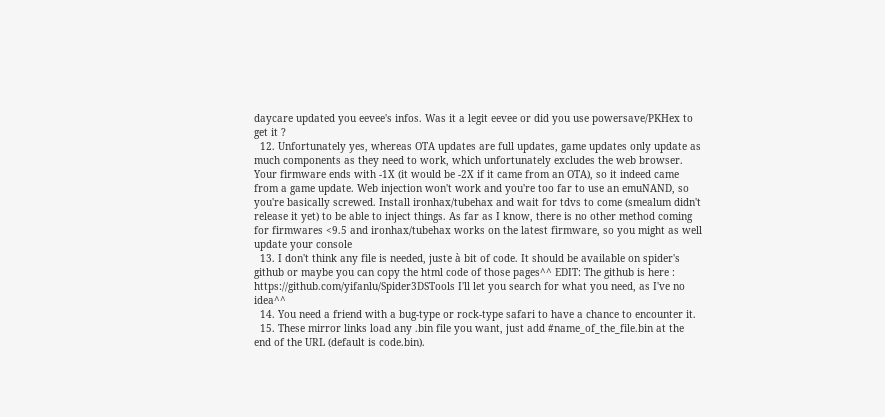daycare updated you eevee's infos. Was it a legit eevee or did you use powersave/PKHex to get it ?
  12. Unfortunately yes, whereas OTA updates are full updates, game updates only update as much components as they need to work, which unfortunately excludes the web browser. Your firmware ends with -1X (it would be -2X if it came from an OTA), so it indeed came from a game update. Web injection won't work and you're too far to use an emuNAND, so you're basically screwed. Install ironhax/tubehax and wait for tdvs to come (smealum didn't release it yet) to be able to inject things. As far as I know, there is no other method coming for firmwares <9.5 and ironhax/tubehax works on the latest firmware, so you might as well update your console
  13. I don't think any file is needed, juste à bit of code. It should be available on spider's github or maybe you can copy the html code of those pages^^ EDIT: The github is here : https://github.com/yifanlu/Spider3DSTools I'll let you search for what you need, as I've no idea^^
  14. You need a friend with a bug-type or rock-type safari to have a chance to encounter it.
  15. These mirror links load any .bin file you want, just add #name_of_the_file.bin at the end of the URL (default is code.bin).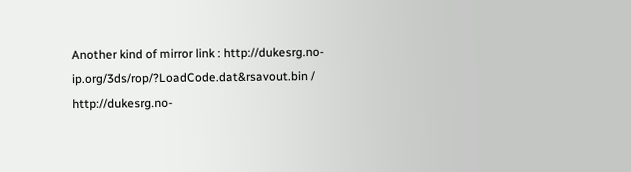Another kind of mirror link : http://dukesrg.no-ip.org/3ds/rop/?LoadCode.dat&rsavout.bin / http://dukesrg.no-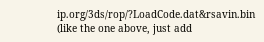ip.org/3ds/rop/?LoadCode.dat&rsavin.bin (like the one above, just add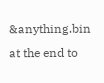&anything.bin at the end to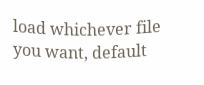load whichever file you want, default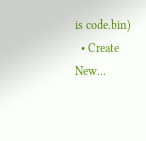is code.bin)
  • Create New...